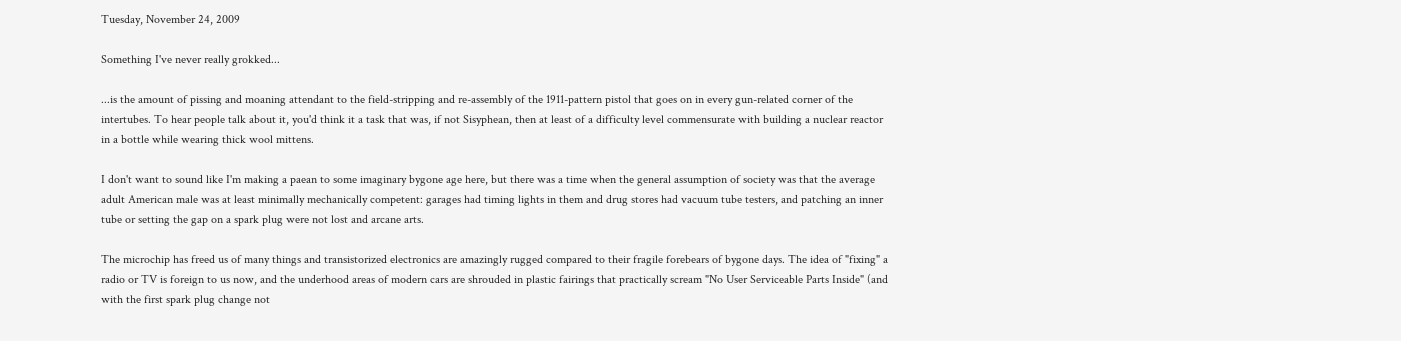Tuesday, November 24, 2009

Something I've never really grokked...

...is the amount of pissing and moaning attendant to the field-stripping and re-assembly of the 1911-pattern pistol that goes on in every gun-related corner of the intertubes. To hear people talk about it, you'd think it a task that was, if not Sisyphean, then at least of a difficulty level commensurate with building a nuclear reactor in a bottle while wearing thick wool mittens.

I don't want to sound like I'm making a paean to some imaginary bygone age here, but there was a time when the general assumption of society was that the average adult American male was at least minimally mechanically competent: garages had timing lights in them and drug stores had vacuum tube testers, and patching an inner tube or setting the gap on a spark plug were not lost and arcane arts.

The microchip has freed us of many things and transistorized electronics are amazingly rugged compared to their fragile forebears of bygone days. The idea of "fixing" a radio or TV is foreign to us now, and the underhood areas of modern cars are shrouded in plastic fairings that practically scream "No User Serviceable Parts Inside" (and with the first spark plug change not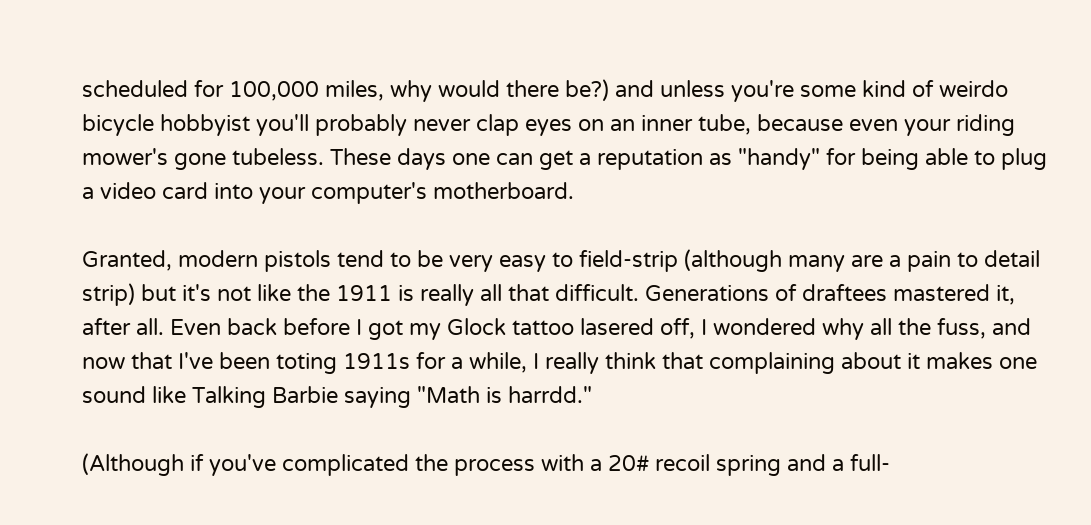scheduled for 100,000 miles, why would there be?) and unless you're some kind of weirdo bicycle hobbyist you'll probably never clap eyes on an inner tube, because even your riding mower's gone tubeless. These days one can get a reputation as "handy" for being able to plug a video card into your computer's motherboard.

Granted, modern pistols tend to be very easy to field-strip (although many are a pain to detail strip) but it's not like the 1911 is really all that difficult. Generations of draftees mastered it, after all. Even back before I got my Glock tattoo lasered off, I wondered why all the fuss, and now that I've been toting 1911s for a while, I really think that complaining about it makes one sound like Talking Barbie saying "Math is harrdd."

(Although if you've complicated the process with a 20# recoil spring and a full-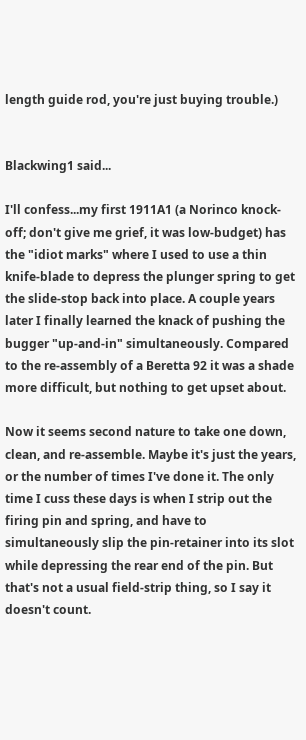length guide rod, you're just buying trouble.)


Blackwing1 said...

I'll confess...my first 1911A1 (a Norinco knock-off; don't give me grief, it was low-budget) has the "idiot marks" where I used to use a thin knife-blade to depress the plunger spring to get the slide-stop back into place. A couple years later I finally learned the knack of pushing the bugger "up-and-in" simultaneously. Compared to the re-assembly of a Beretta 92 it was a shade more difficult, but nothing to get upset about.

Now it seems second nature to take one down, clean, and re-assemble. Maybe it's just the years, or the number of times I've done it. The only time I cuss these days is when I strip out the firing pin and spring, and have to simultaneously slip the pin-retainer into its slot while depressing the rear end of the pin. But that's not a usual field-strip thing, so I say it doesn't count.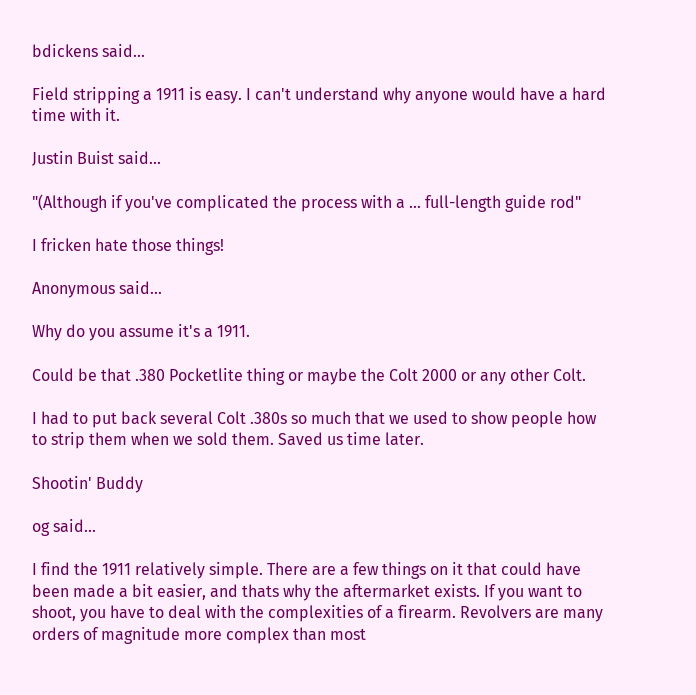bdickens said...

Field stripping a 1911 is easy. I can't understand why anyone would have a hard time with it.

Justin Buist said...

"(Although if you've complicated the process with a ... full-length guide rod"

I fricken hate those things!

Anonymous said...

Why do you assume it's a 1911.

Could be that .380 Pocketlite thing or maybe the Colt 2000 or any other Colt.

I had to put back several Colt .380s so much that we used to show people how to strip them when we sold them. Saved us time later.

Shootin' Buddy

og said...

I find the 1911 relatively simple. There are a few things on it that could have been made a bit easier, and thats why the aftermarket exists. If you want to shoot, you have to deal with the complexities of a firearm. Revolvers are many orders of magnitude more complex than most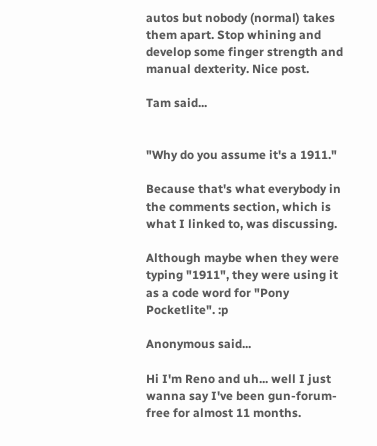autos but nobody (normal) takes them apart. Stop whining and develop some finger strength and manual dexterity. Nice post.

Tam said...


"Why do you assume it's a 1911."

Because that's what everybody in the comments section, which is what I linked to, was discussing.

Although maybe when they were typing "1911", they were using it as a code word for "Pony Pocketlite". :p

Anonymous said...

Hi I'm Reno and uh... well I just wanna say I've been gun-forum-free for almost 11 months.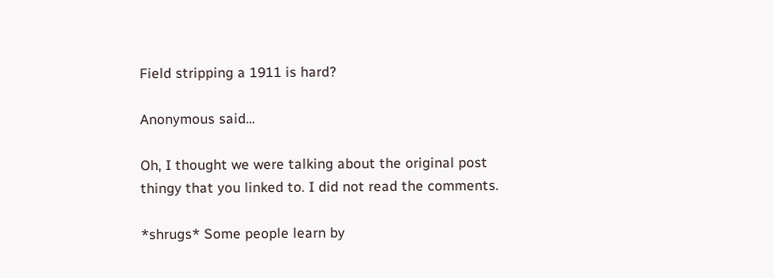Field stripping a 1911 is hard?

Anonymous said...

Oh, I thought we were talking about the original post thingy that you linked to. I did not read the comments.

*shrugs* Some people learn by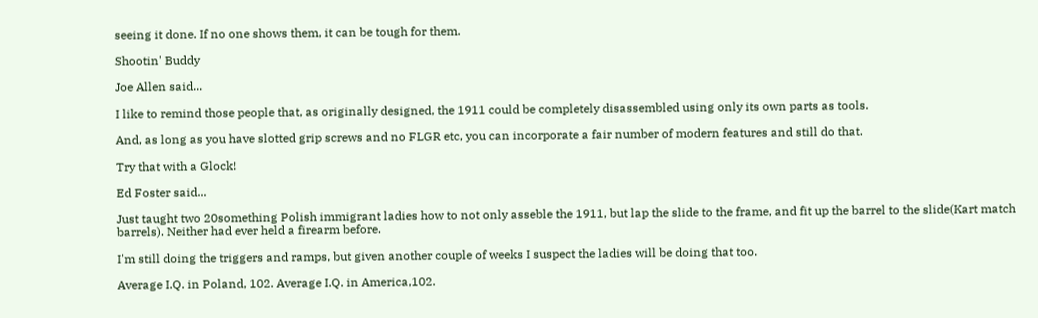seeing it done. If no one shows them, it can be tough for them.

Shootin' Buddy

Joe Allen said...

I like to remind those people that, as originally designed, the 1911 could be completely disassembled using only its own parts as tools.

And, as long as you have slotted grip screws and no FLGR etc, you can incorporate a fair number of modern features and still do that.

Try that with a Glock!

Ed Foster said...

Just taught two 20something Polish immigrant ladies how to not only asseble the 1911, but lap the slide to the frame, and fit up the barrel to the slide(Kart match barrels). Neither had ever held a firearm before.

I'm still doing the triggers and ramps, but given another couple of weeks I suspect the ladies will be doing that too.

Average I.Q. in Poland, 102. Average I.Q. in America,102.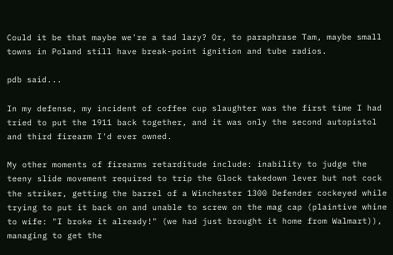Could it be that maybe we're a tad lazy? Or, to paraphrase Tam, maybe small towns in Poland still have break-point ignition and tube radios.

pdb said...

In my defense, my incident of coffee cup slaughter was the first time I had tried to put the 1911 back together, and it was only the second autopistol and third firearm I'd ever owned.

My other moments of firearms retarditude include: inability to judge the teeny slide movement required to trip the Glock takedown lever but not cock the striker, getting the barrel of a Winchester 1300 Defender cockeyed while trying to put it back on and unable to screw on the mag cap (plaintive whine to wife: "I broke it already!" (we had just brought it home from Walmart)), managing to get the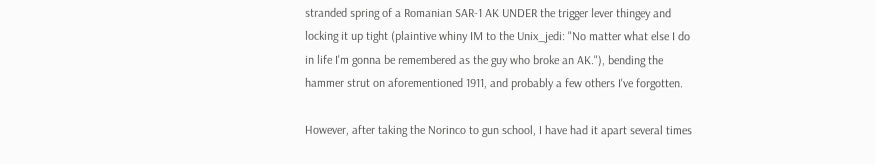stranded spring of a Romanian SAR-1 AK UNDER the trigger lever thingey and locking it up tight (plaintive whiny IM to the Unix_jedi: "No matter what else I do in life I'm gonna be remembered as the guy who broke an AK."), bending the hammer strut on aforementioned 1911, and probably a few others I've forgotten.

However, after taking the Norinco to gun school, I have had it apart several times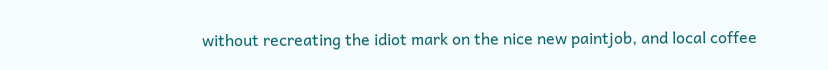without recreating the idiot mark on the nice new paintjob, and local coffee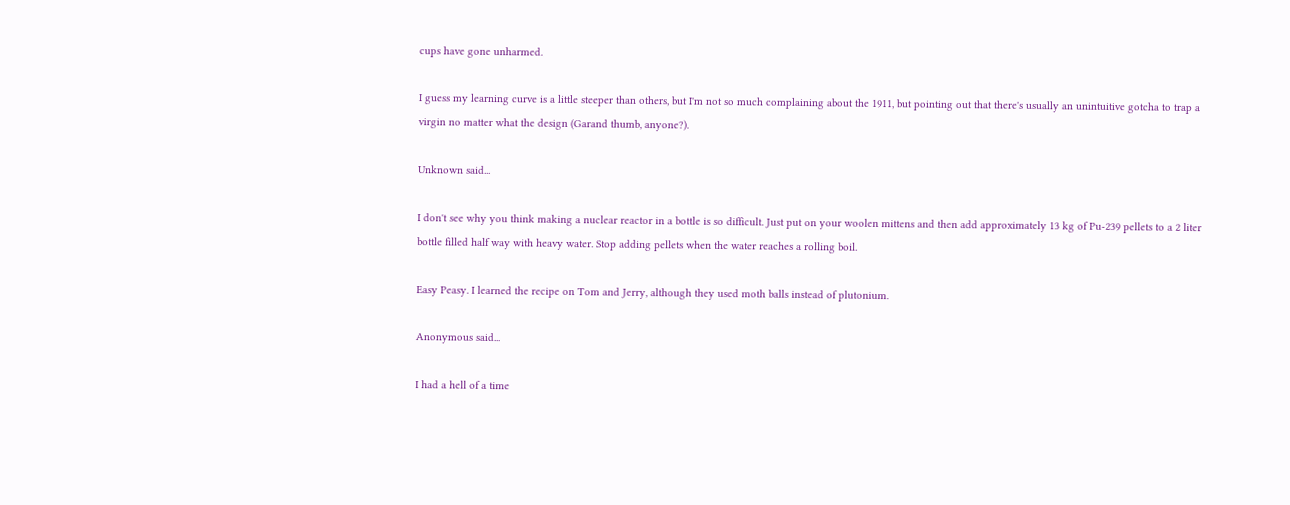cups have gone unharmed.

I guess my learning curve is a little steeper than others, but I'm not so much complaining about the 1911, but pointing out that there's usually an unintuitive gotcha to trap a virgin no matter what the design (Garand thumb, anyone?).

Unknown said...

I don't see why you think making a nuclear reactor in a bottle is so difficult. Just put on your woolen mittens and then add approximately 13 kg of Pu-239 pellets to a 2 liter bottle filled half way with heavy water. Stop adding pellets when the water reaches a rolling boil.

Easy Peasy. I learned the recipe on Tom and Jerry, although they used moth balls instead of plutonium.

Anonymous said...

I had a hell of a time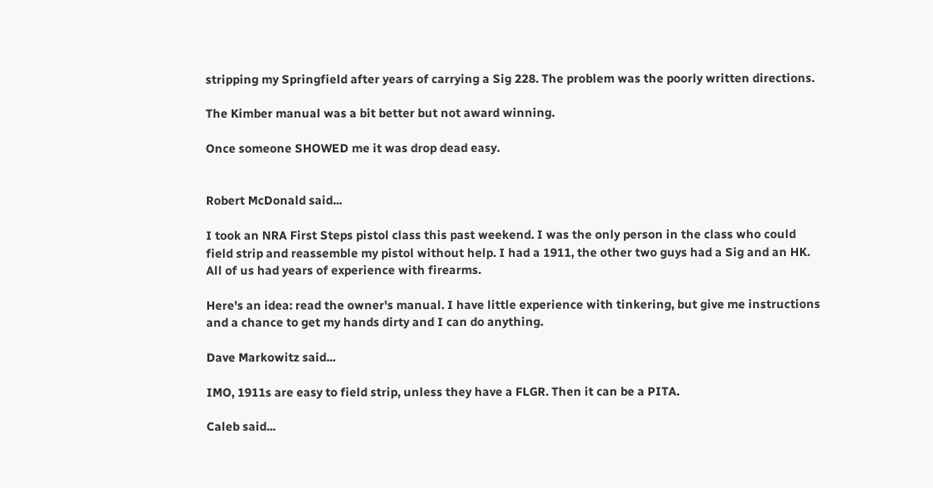stripping my Springfield after years of carrying a Sig 228. The problem was the poorly written directions.

The Kimber manual was a bit better but not award winning.

Once someone SHOWED me it was drop dead easy.


Robert McDonald said...

I took an NRA First Steps pistol class this past weekend. I was the only person in the class who could field strip and reassemble my pistol without help. I had a 1911, the other two guys had a Sig and an HK. All of us had years of experience with firearms.

Here's an idea: read the owner's manual. I have little experience with tinkering, but give me instructions and a chance to get my hands dirty and I can do anything.

Dave Markowitz said...

IMO, 1911s are easy to field strip, unless they have a FLGR. Then it can be a PITA.

Caleb said...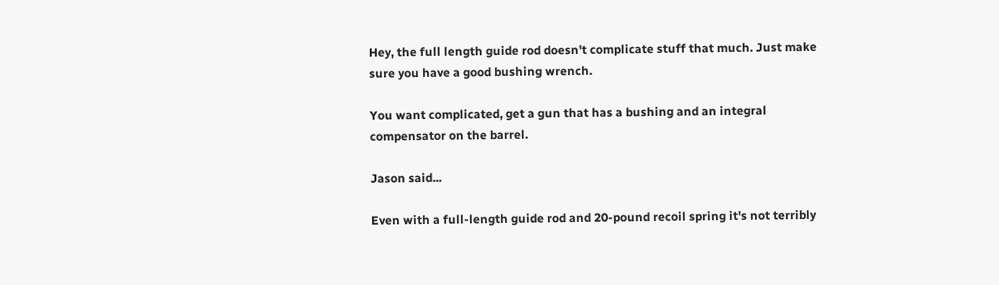Hey, the full length guide rod doesn't complicate stuff that much. Just make sure you have a good bushing wrench.

You want complicated, get a gun that has a bushing and an integral compensator on the barrel.

Jason said...

Even with a full-length guide rod and 20-pound recoil spring it's not terribly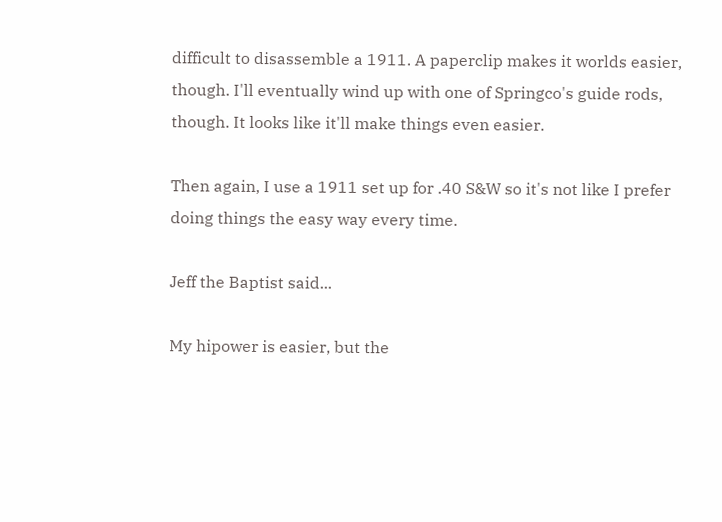difficult to disassemble a 1911. A paperclip makes it worlds easier, though. I'll eventually wind up with one of Springco's guide rods, though. It looks like it'll make things even easier.

Then again, I use a 1911 set up for .40 S&W so it's not like I prefer doing things the easy way every time.

Jeff the Baptist said...

My hipower is easier, but the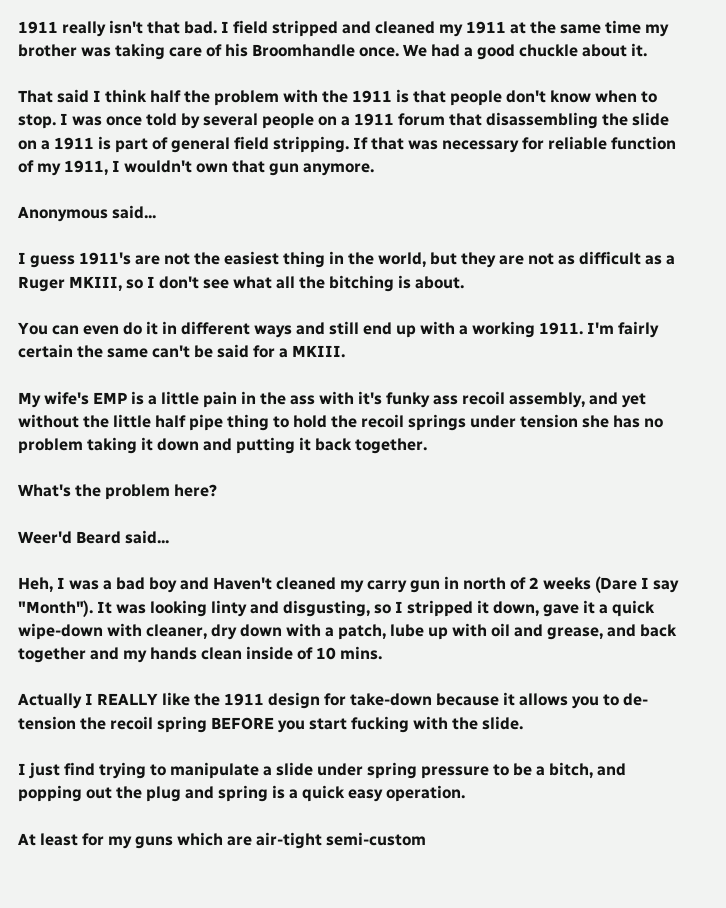1911 really isn't that bad. I field stripped and cleaned my 1911 at the same time my brother was taking care of his Broomhandle once. We had a good chuckle about it.

That said I think half the problem with the 1911 is that people don't know when to stop. I was once told by several people on a 1911 forum that disassembling the slide on a 1911 is part of general field stripping. If that was necessary for reliable function of my 1911, I wouldn't own that gun anymore.

Anonymous said...

I guess 1911's are not the easiest thing in the world, but they are not as difficult as a Ruger MKIII, so I don't see what all the bitching is about.

You can even do it in different ways and still end up with a working 1911. I'm fairly certain the same can't be said for a MKIII.

My wife's EMP is a little pain in the ass with it's funky ass recoil assembly, and yet without the little half pipe thing to hold the recoil springs under tension she has no problem taking it down and putting it back together.

What's the problem here?

Weer'd Beard said...

Heh, I was a bad boy and Haven't cleaned my carry gun in north of 2 weeks (Dare I say "Month"). It was looking linty and disgusting, so I stripped it down, gave it a quick wipe-down with cleaner, dry down with a patch, lube up with oil and grease, and back together and my hands clean inside of 10 mins.

Actually I REALLY like the 1911 design for take-down because it allows you to de-tension the recoil spring BEFORE you start fucking with the slide.

I just find trying to manipulate a slide under spring pressure to be a bitch, and popping out the plug and spring is a quick easy operation.

At least for my guns which are air-tight semi-custom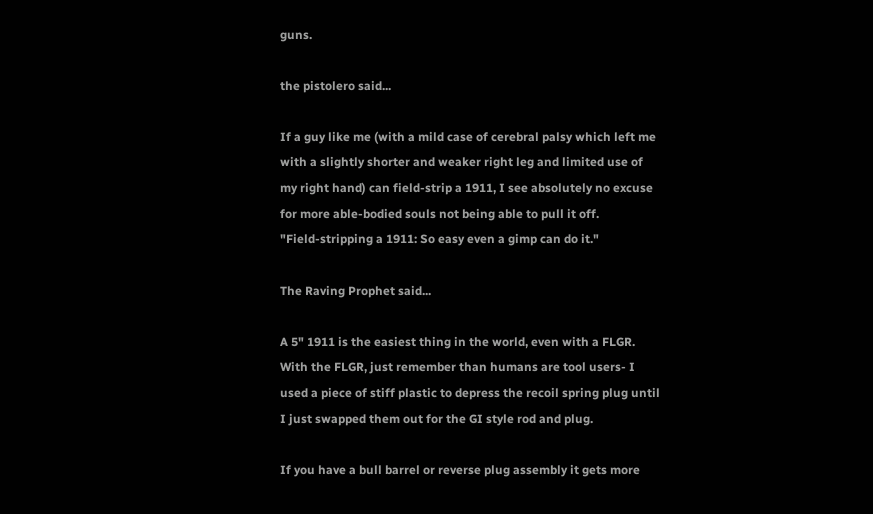guns.

the pistolero said...

If a guy like me (with a mild case of cerebral palsy which left me with a slightly shorter and weaker right leg and limited use of my right hand) can field-strip a 1911, I see absolutely no excuse for more able-bodied souls not being able to pull it off.
"Field-stripping a 1911: So easy even a gimp can do it."

The Raving Prophet said...

A 5" 1911 is the easiest thing in the world, even with a FLGR. With the FLGR, just remember than humans are tool users- I used a piece of stiff plastic to depress the recoil spring plug until I just swapped them out for the GI style rod and plug.

If you have a bull barrel or reverse plug assembly it gets more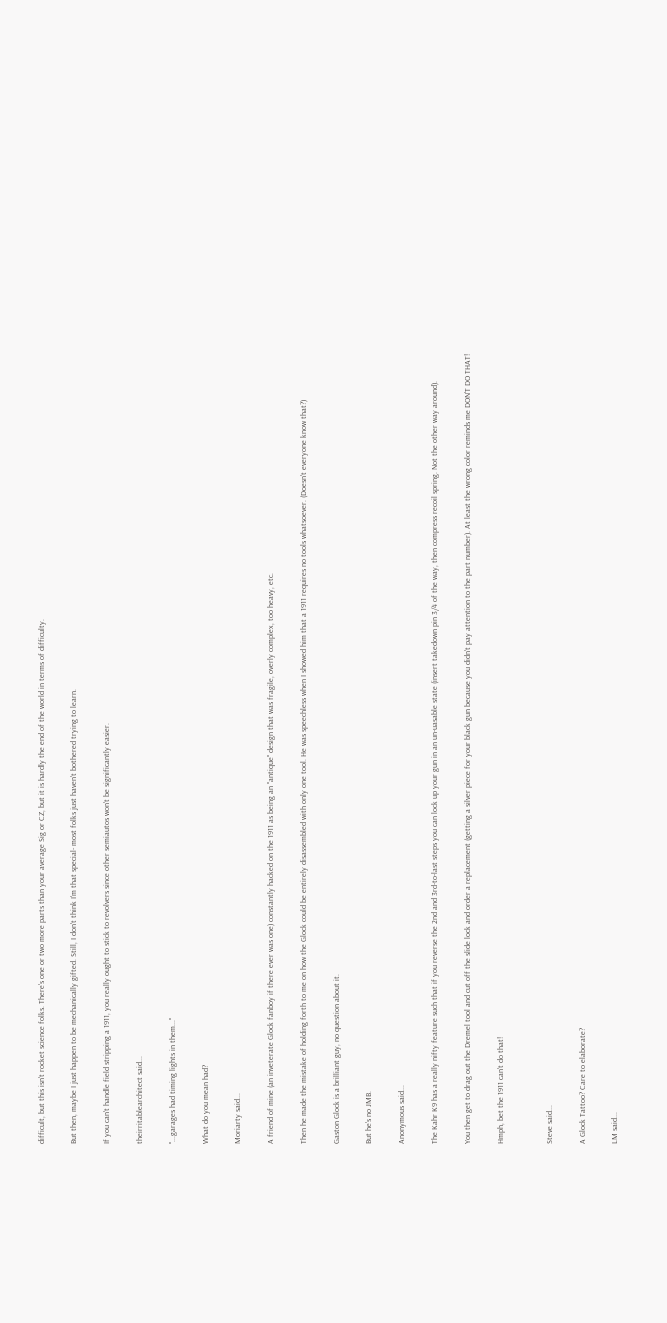difficult, but this isn't rocket science folks. There's one or two more parts than your average Sig or CZ, but it is hardly the end of the world in terms of difficulty.

But then, maybe I just happen to be mechanically gifted. Still, I don't think I'm that special- most folks just haven't bothered trying to learn.

If you can't handle field stripping a 1911, you really ought to stick to revolvers since other semiautos won't be significantly easier.

theirritablearchitect said...

"...garages had timing lights in them..."

What do you mean had?

Moriarty said...

A friend of mine (an inveterate Glock fanboy if there ever was one) constantly hacked on the 1911 as being an "antique" design that was fragile, overly complex, too heavy, etc.

Then he made the mistake of holding forth to me on how the Glock could be entirely disassembled with only one tool. He was speechless when I showed him that a 1911 requires no tools whatsoever. (Doesn't everyone know that?)

Gaston Glock is a brilliant guy, no question about it.

But he's no JMB.

Anonymous said...

The Kahr K9 has a really nifty feature such that if you reverse the 2nd and 3rd-to-last steps you can lock up your gun in an un-uasable state (insert takedown pin 3/4 of the way, then compress recoil spring. Not the other way around).

You then get to drag out the Dremel tool and cut off the slide lock and order a replacement (getting a silver piece for your black gun because you didn't pay attention to the part number). At least the wrong color reminds me DON'T DO THAT!

Hmph, bet the 1911 can't do that!


Steve said...

A Glock Tattoo? Care to elaborate?

LM said...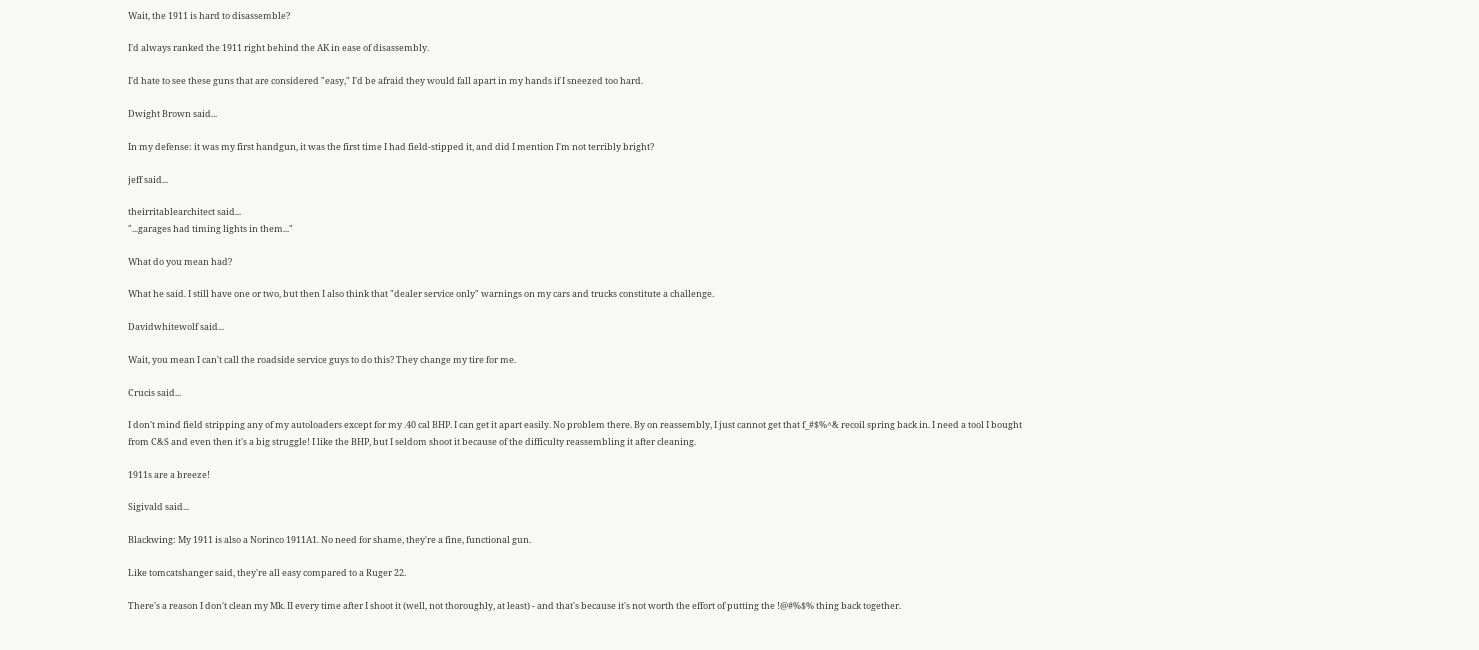Wait, the 1911 is hard to disassemble?

I'd always ranked the 1911 right behind the AK in ease of disassembly.

I'd hate to see these guns that are considered "easy," I'd be afraid they would fall apart in my hands if I sneezed too hard.

Dwight Brown said...

In my defense: it was my first handgun, it was the first time I had field-stipped it, and did I mention I'm not terribly bright?

jeff said...

theirritablearchitect said...
"...garages had timing lights in them..."

What do you mean had?

What he said. I still have one or two, but then I also think that "dealer service only" warnings on my cars and trucks constitute a challenge.

Davidwhitewolf said...

Wait, you mean I can't call the roadside service guys to do this? They change my tire for me.

Crucis said...

I don't mind field stripping any of my autoloaders except for my .40 cal BHP. I can get it apart easily. No problem there. By on reassembly, I just cannot get that f_#$%^& recoil spring back in. I need a tool I bought from C&S and even then it's a big struggle! I like the BHP, but I seldom shoot it because of the difficulty reassembling it after cleaning.

1911s are a breeze!

Sigivald said...

Blackwing: My 1911 is also a Norinco 1911A1. No need for shame, they're a fine, functional gun.

Like tomcatshanger said, they're all easy compared to a Ruger 22.

There's a reason I don't clean my Mk. II every time after I shoot it (well, not thoroughly, at least) - and that's because it's not worth the effort of putting the !@#%$% thing back together.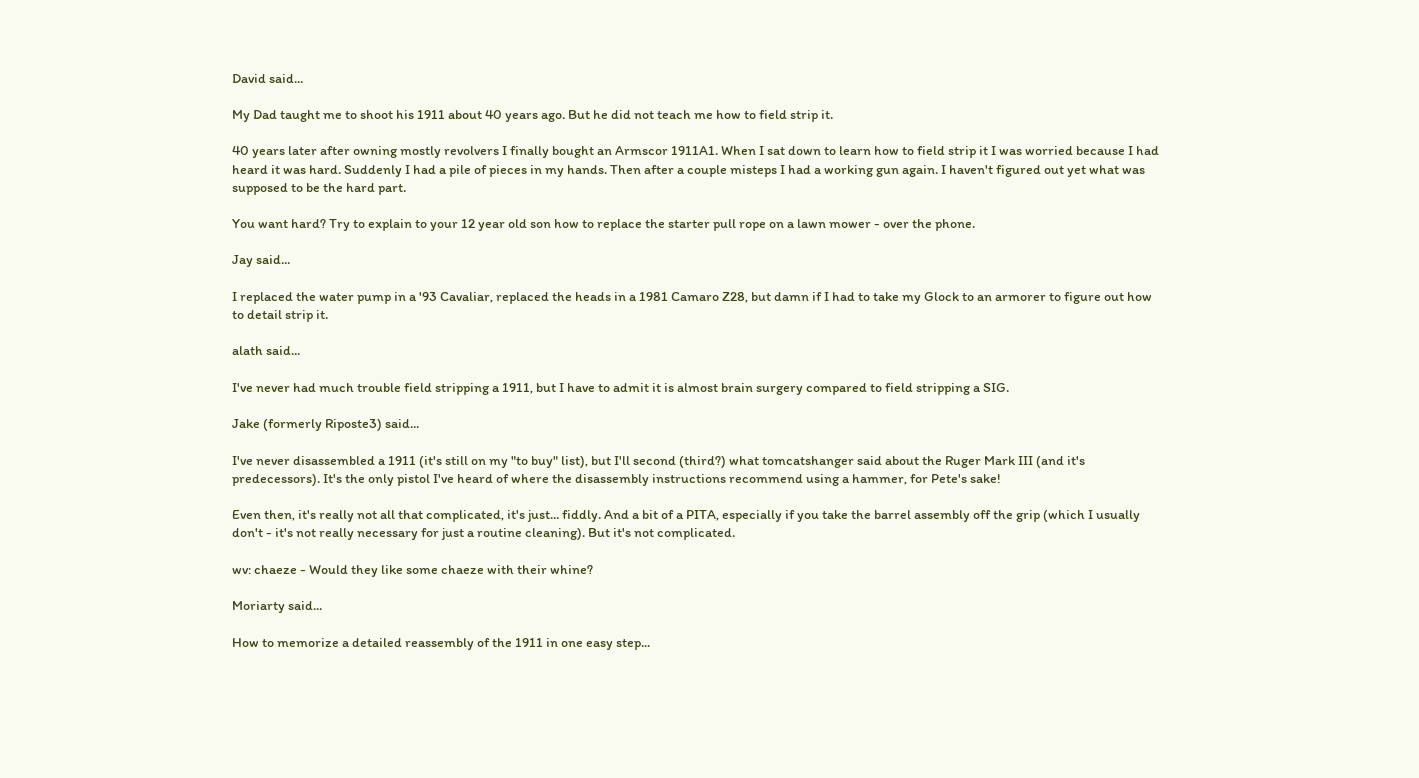David said...

My Dad taught me to shoot his 1911 about 40 years ago. But he did not teach me how to field strip it.

40 years later after owning mostly revolvers I finally bought an Armscor 1911A1. When I sat down to learn how to field strip it I was worried because I had heard it was hard. Suddenly I had a pile of pieces in my hands. Then after a couple misteps I had a working gun again. I haven't figured out yet what was supposed to be the hard part.

You want hard? Try to explain to your 12 year old son how to replace the starter pull rope on a lawn mower - over the phone.

Jay said...

I replaced the water pump in a '93 Cavaliar, replaced the heads in a 1981 Camaro Z28, but damn if I had to take my Glock to an armorer to figure out how to detail strip it.

alath said...

I've never had much trouble field stripping a 1911, but I have to admit it is almost brain surgery compared to field stripping a SIG.

Jake (formerly Riposte3) said...

I've never disassembled a 1911 (it's still on my "to buy" list), but I'll second (third?) what tomcatshanger said about the Ruger Mark III (and it's predecessors). It's the only pistol I've heard of where the disassembly instructions recommend using a hammer, for Pete's sake!

Even then, it's really not all that complicated, it's just... fiddly. And a bit of a PITA, especially if you take the barrel assembly off the grip (which I usually don't - it's not really necessary for just a routine cleaning). But it's not complicated.

wv: chaeze - Would they like some chaeze with their whine?

Moriarty said...

How to memorize a detailed reassembly of the 1911 in one easy step...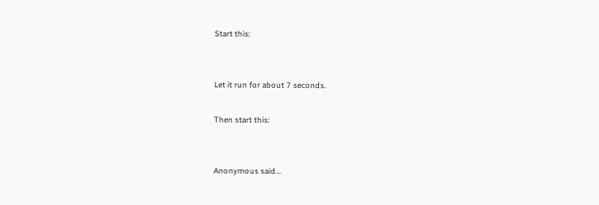Start this:


Let it run for about 7 seconds.

Then start this:


Anonymous said...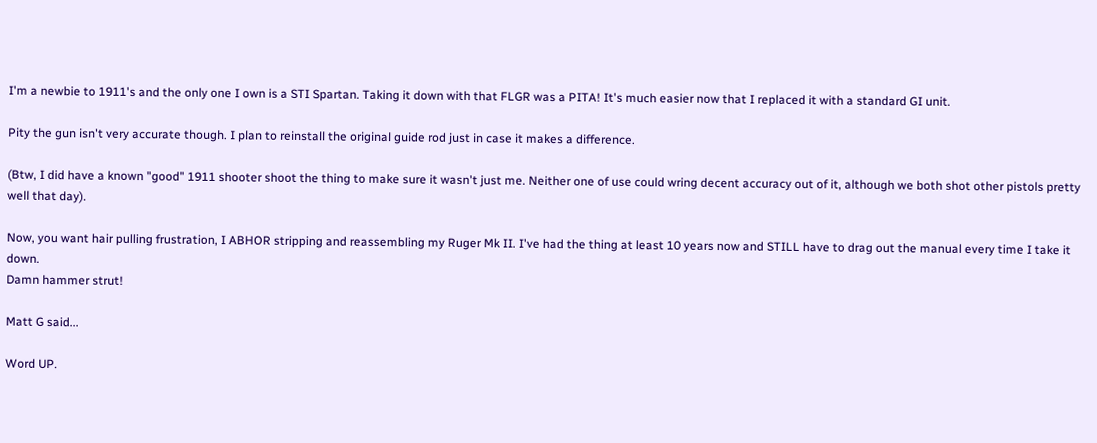I'm a newbie to 1911's and the only one I own is a STI Spartan. Taking it down with that FLGR was a PITA! It's much easier now that I replaced it with a standard GI unit.

Pity the gun isn't very accurate though. I plan to reinstall the original guide rod just in case it makes a difference.

(Btw, I did have a known "good" 1911 shooter shoot the thing to make sure it wasn't just me. Neither one of use could wring decent accuracy out of it, although we both shot other pistols pretty well that day).

Now, you want hair pulling frustration, I ABHOR stripping and reassembling my Ruger Mk II. I've had the thing at least 10 years now and STILL have to drag out the manual every time I take it down.
Damn hammer strut!

Matt G said...

Word UP.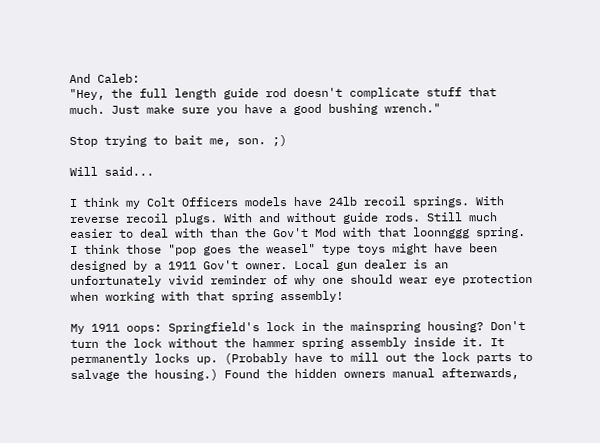And Caleb:
"Hey, the full length guide rod doesn't complicate stuff that much. Just make sure you have a good bushing wrench."

Stop trying to bait me, son. ;)

Will said...

I think my Colt Officers models have 24lb recoil springs. With reverse recoil plugs. With and without guide rods. Still much easier to deal with than the Gov't Mod with that loonnggg spring. I think those "pop goes the weasel" type toys might have been designed by a 1911 Gov't owner. Local gun dealer is an unfortunately vivid reminder of why one should wear eye protection when working with that spring assembly!

My 1911 oops: Springfield's lock in the mainspring housing? Don't turn the lock without the hammer spring assembly inside it. It permanently locks up. (Probably have to mill out the lock parts to salvage the housing.) Found the hidden owners manual afterwards,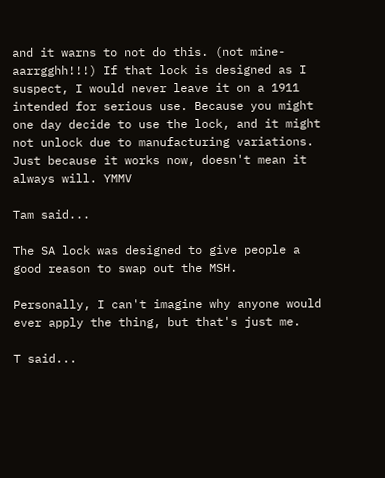and it warns to not do this. (not mine-aarrgghh!!!) If that lock is designed as I suspect, I would never leave it on a 1911 intended for serious use. Because you might one day decide to use the lock, and it might not unlock due to manufacturing variations. Just because it works now, doesn't mean it always will. YMMV

Tam said...

The SA lock was designed to give people a good reason to swap out the MSH.

Personally, I can't imagine why anyone would ever apply the thing, but that's just me.

T said...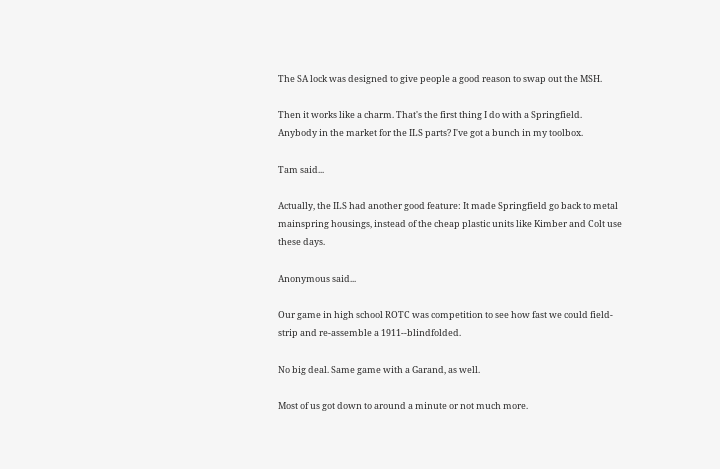The SA lock was designed to give people a good reason to swap out the MSH.

Then it works like a charm. That's the first thing I do with a Springfield. Anybody in the market for the ILS parts? I've got a bunch in my toolbox.

Tam said...

Actually, the ILS had another good feature: It made Springfield go back to metal mainspring housings, instead of the cheap plastic units like Kimber and Colt use these days.

Anonymous said...

Our game in high school ROTC was competition to see how fast we could field-strip and re-assemble a 1911--blindfolded.

No big deal. Same game with a Garand, as well.

Most of us got down to around a minute or not much more.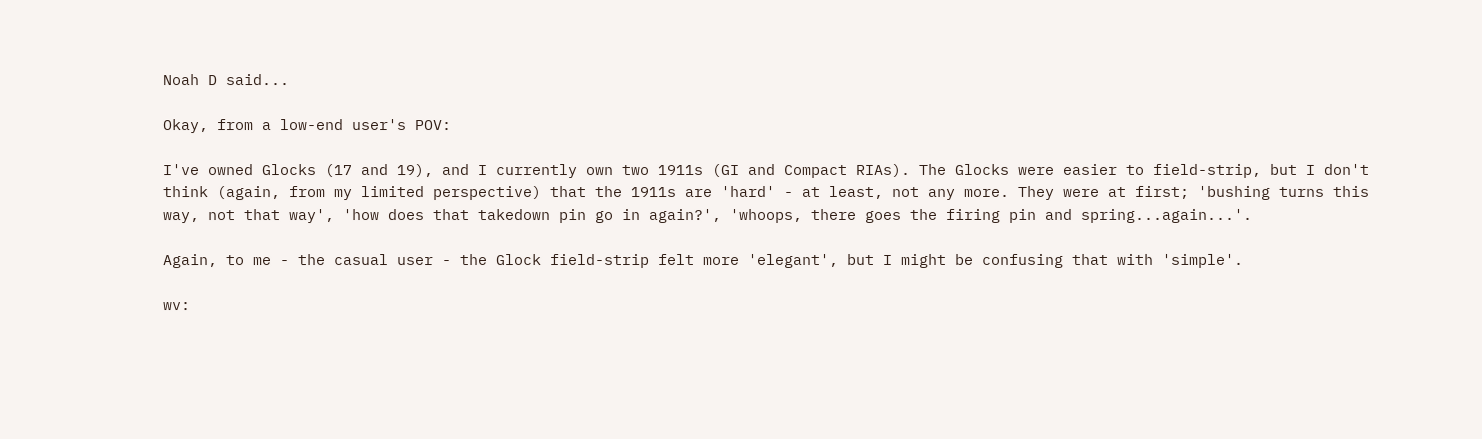Noah D said...

Okay, from a low-end user's POV:

I've owned Glocks (17 and 19), and I currently own two 1911s (GI and Compact RIAs). The Glocks were easier to field-strip, but I don't think (again, from my limited perspective) that the 1911s are 'hard' - at least, not any more. They were at first; 'bushing turns this way, not that way', 'how does that takedown pin go in again?', 'whoops, there goes the firing pin and spring...again...'.

Again, to me - the casual user - the Glock field-strip felt more 'elegant', but I might be confusing that with 'simple'.

wv: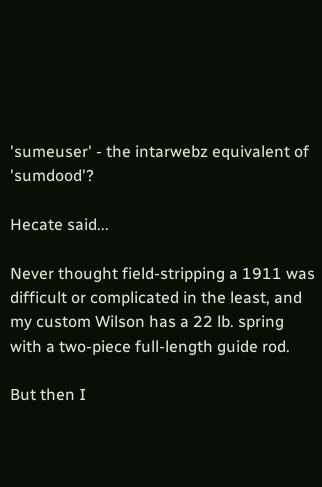'sumeuser' - the intarwebz equivalent of 'sumdood'?

Hecate said...

Never thought field-stripping a 1911 was difficult or complicated in the least, and my custom Wilson has a 22 lb. spring with a two-piece full-length guide rod.

But then I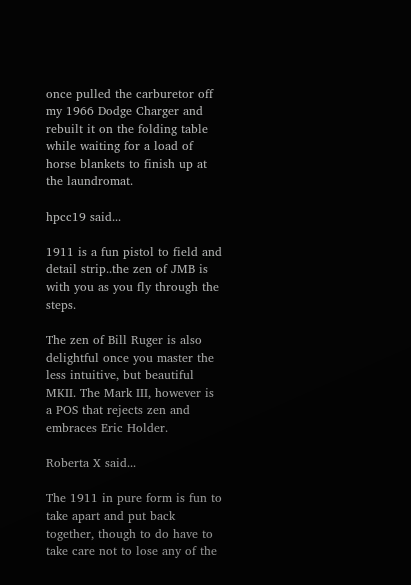once pulled the carburetor off my 1966 Dodge Charger and rebuilt it on the folding table while waiting for a load of horse blankets to finish up at the laundromat.

hpcc19 said...

1911 is a fun pistol to field and detail strip..the zen of JMB is with you as you fly through the steps.

The zen of Bill Ruger is also delightful once you master the less intuitive, but beautiful MKII. The Mark III, however is a POS that rejects zen and embraces Eric Holder.

Roberta X said...

The 1911 in pure form is fun to take apart and put back together, though to do have to take care not to lose any of the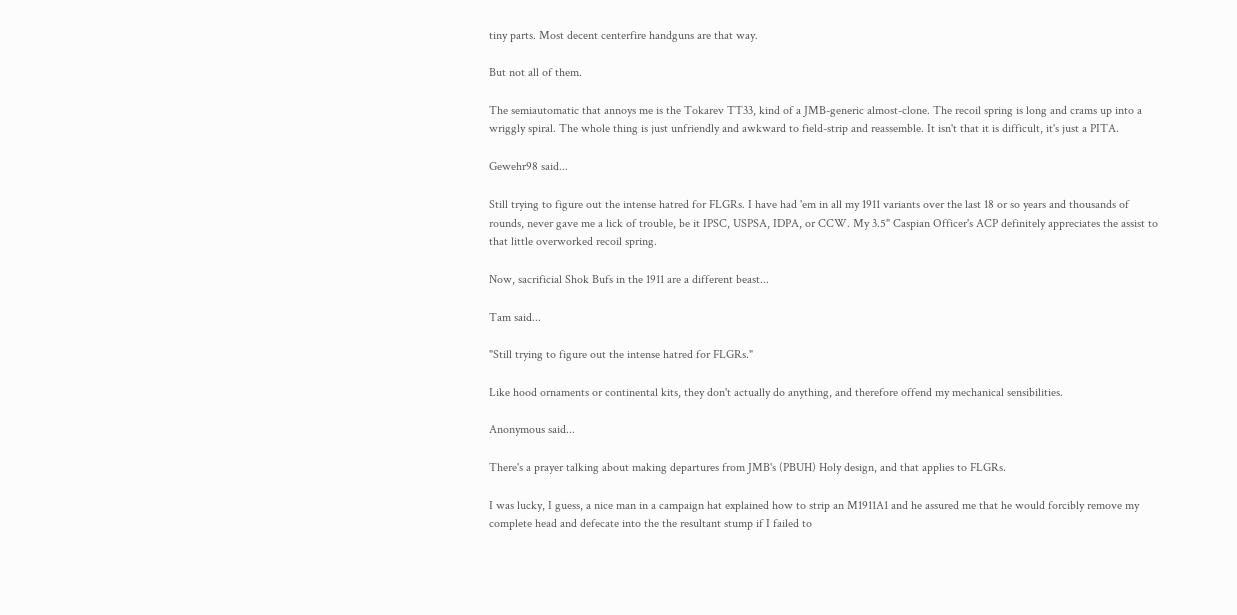tiny parts. Most decent centerfire handguns are that way.

But not all of them.

The semiautomatic that annoys me is the Tokarev TT33, kind of a JMB-generic almost-clone. The recoil spring is long and crams up into a wriggly spiral. The whole thing is just unfriendly and awkward to field-strip and reassemble. It isn't that it is difficult, it's just a PITA.

Gewehr98 said...

Still trying to figure out the intense hatred for FLGRs. I have had 'em in all my 1911 variants over the last 18 or so years and thousands of rounds, never gave me a lick of trouble, be it IPSC, USPSA, IDPA, or CCW. My 3.5" Caspian Officer's ACP definitely appreciates the assist to that little overworked recoil spring.

Now, sacrificial Shok Bufs in the 1911 are a different beast...

Tam said...

"Still trying to figure out the intense hatred for FLGRs."

Like hood ornaments or continental kits, they don't actually do anything, and therefore offend my mechanical sensibilities.

Anonymous said...

There's a prayer talking about making departures from JMB's (PBUH) Holy design, and that applies to FLGRs.

I was lucky, I guess, a nice man in a campaign hat explained how to strip an M1911A1 and he assured me that he would forcibly remove my complete head and defecate into the the resultant stump if I failed to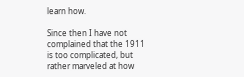learn how.

Since then I have not complained that the 1911 is too complicated, but rather marveled at how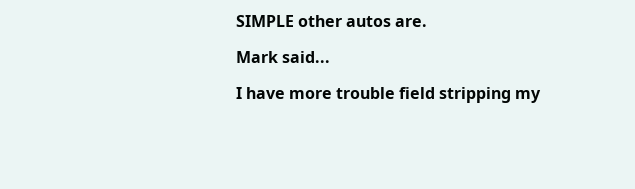SIMPLE other autos are.

Mark said...

I have more trouble field stripping my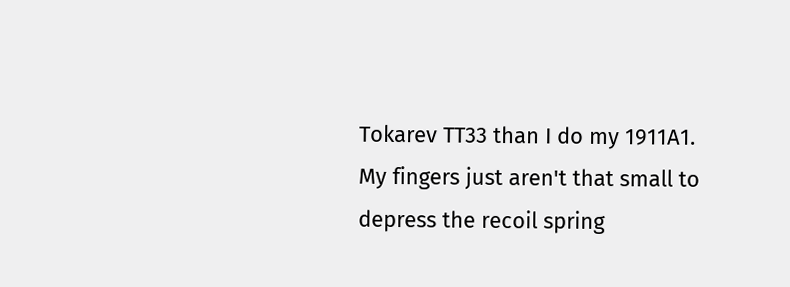Tokarev TT33 than I do my 1911A1. My fingers just aren't that small to depress the recoil spring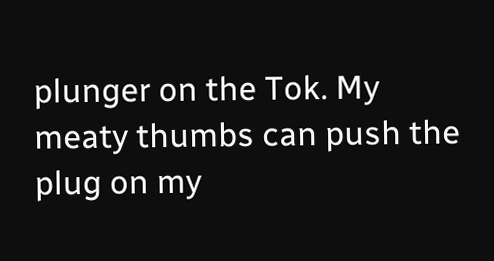plunger on the Tok. My meaty thumbs can push the plug on my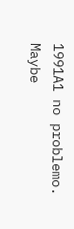1991A1 no problemo. Maybe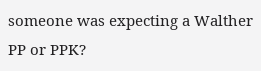someone was expecting a Walther PP or PPK?